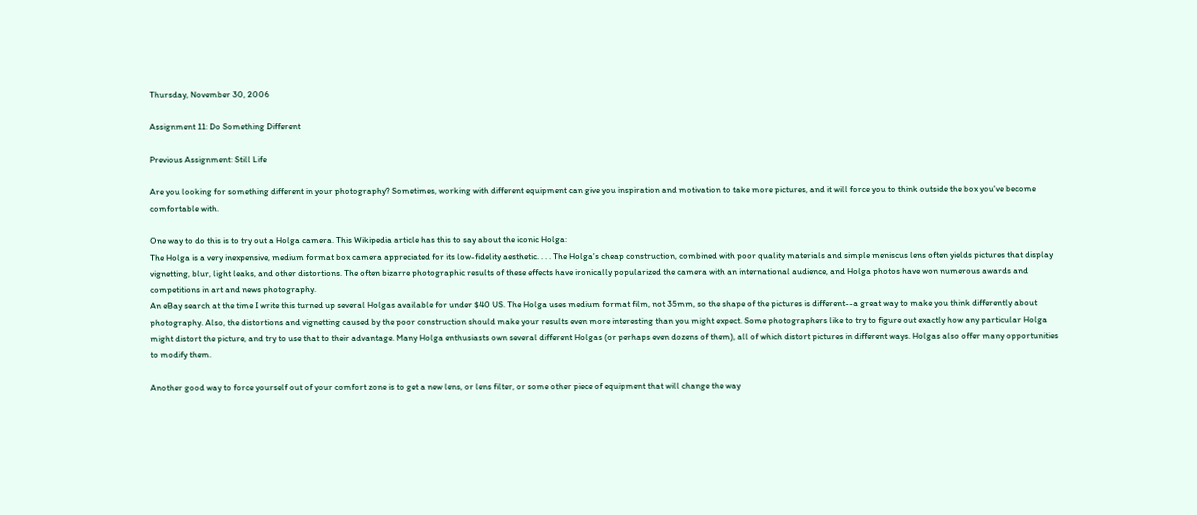Thursday, November 30, 2006

Assignment 11: Do Something Different

Previous Assignment: Still Life

Are you looking for something different in your photography? Sometimes, working with different equipment can give you inspiration and motivation to take more pictures, and it will force you to think outside the box you've become comfortable with.

One way to do this is to try out a Holga camera. This Wikipedia article has this to say about the iconic Holga:
The Holga is a very inexpensive, medium format box camera appreciated for its low-fidelity aesthetic. . . . The Holga's cheap construction, combined with poor quality materials and simple meniscus lens often yields pictures that display vignetting, blur, light leaks, and other distortions. The often bizarre photographic results of these effects have ironically popularized the camera with an international audience, and Holga photos have won numerous awards and competitions in art and news photography.
An eBay search at the time I write this turned up several Holgas available for under $40 US. The Holga uses medium format film, not 35mm, so the shape of the pictures is different--a great way to make you think differently about photography. Also, the distortions and vignetting caused by the poor construction should make your results even more interesting than you might expect. Some photographers like to try to figure out exactly how any particular Holga might distort the picture, and try to use that to their advantage. Many Holga enthusiasts own several different Holgas (or perhaps even dozens of them), all of which distort pictures in different ways. Holgas also offer many opportunities to modify them.

Another good way to force yourself out of your comfort zone is to get a new lens, or lens filter, or some other piece of equipment that will change the way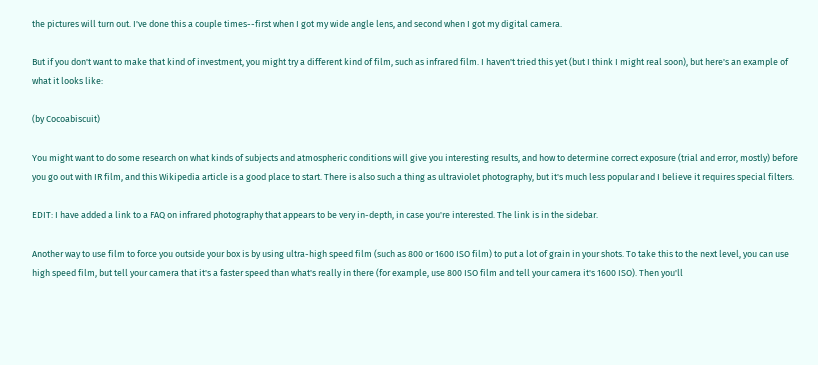the pictures will turn out. I've done this a couple times--first when I got my wide angle lens, and second when I got my digital camera.

But if you don't want to make that kind of investment, you might try a different kind of film, such as infrared film. I haven't tried this yet (but I think I might real soon), but here's an example of what it looks like:

(by Cocoabiscuit)

You might want to do some research on what kinds of subjects and atmospheric conditions will give you interesting results, and how to determine correct exposure (trial and error, mostly) before you go out with IR film, and this Wikipedia article is a good place to start. There is also such a thing as ultraviolet photography, but it's much less popular and I believe it requires special filters.

EDIT: I have added a link to a FAQ on infrared photography that appears to be very in-depth, in case you're interested. The link is in the sidebar.

Another way to use film to force you outside your box is by using ultra-high speed film (such as 800 or 1600 ISO film) to put a lot of grain in your shots. To take this to the next level, you can use high speed film, but tell your camera that it's a faster speed than what's really in there (for example, use 800 ISO film and tell your camera it's 1600 ISO). Then you'll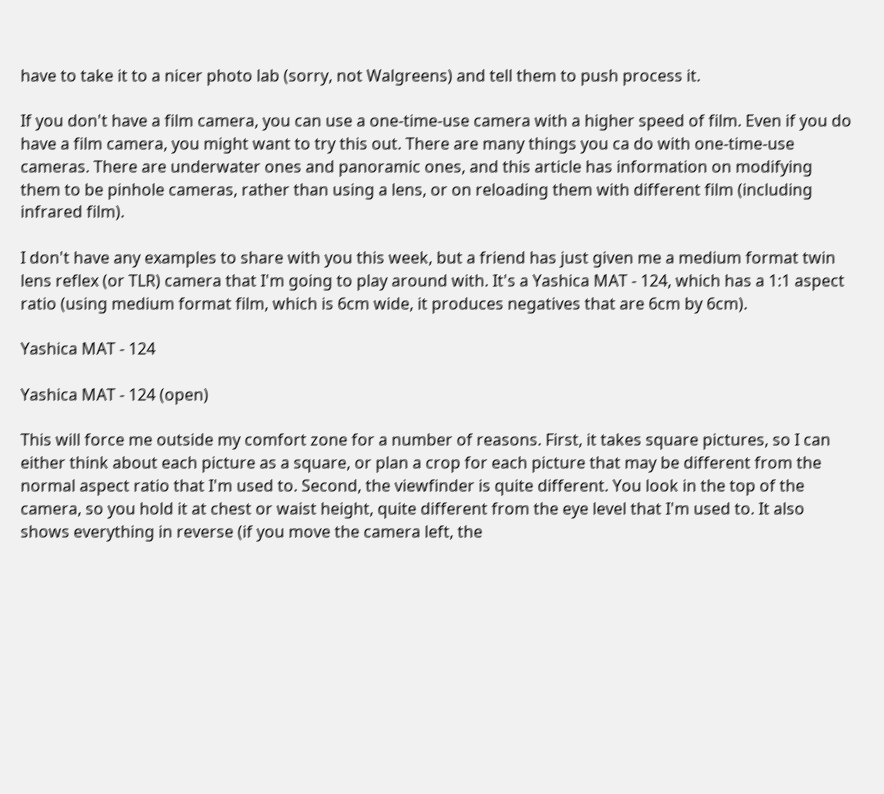have to take it to a nicer photo lab (sorry, not Walgreens) and tell them to push process it.

If you don't have a film camera, you can use a one-time-use camera with a higher speed of film. Even if you do have a film camera, you might want to try this out. There are many things you ca do with one-time-use cameras. There are underwater ones and panoramic ones, and this article has information on modifying them to be pinhole cameras, rather than using a lens, or on reloading them with different film (including infrared film).

I don't have any examples to share with you this week, but a friend has just given me a medium format twin lens reflex (or TLR) camera that I'm going to play around with. It's a Yashica MAT - 124, which has a 1:1 aspect ratio (using medium format film, which is 6cm wide, it produces negatives that are 6cm by 6cm).

Yashica MAT - 124

Yashica MAT - 124 (open)

This will force me outside my comfort zone for a number of reasons. First, it takes square pictures, so I can either think about each picture as a square, or plan a crop for each picture that may be different from the normal aspect ratio that I'm used to. Second, the viewfinder is quite different. You look in the top of the camera, so you hold it at chest or waist height, quite different from the eye level that I'm used to. It also shows everything in reverse (if you move the camera left, the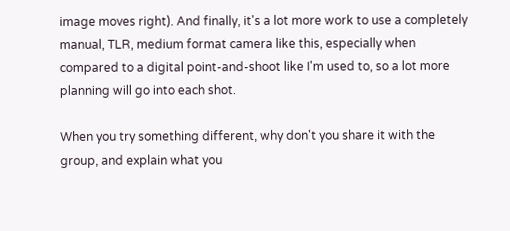image moves right). And finally, it's a lot more work to use a completely manual, TLR, medium format camera like this, especially when compared to a digital point-and-shoot like I'm used to, so a lot more planning will go into each shot.

When you try something different, why don't you share it with the group, and explain what you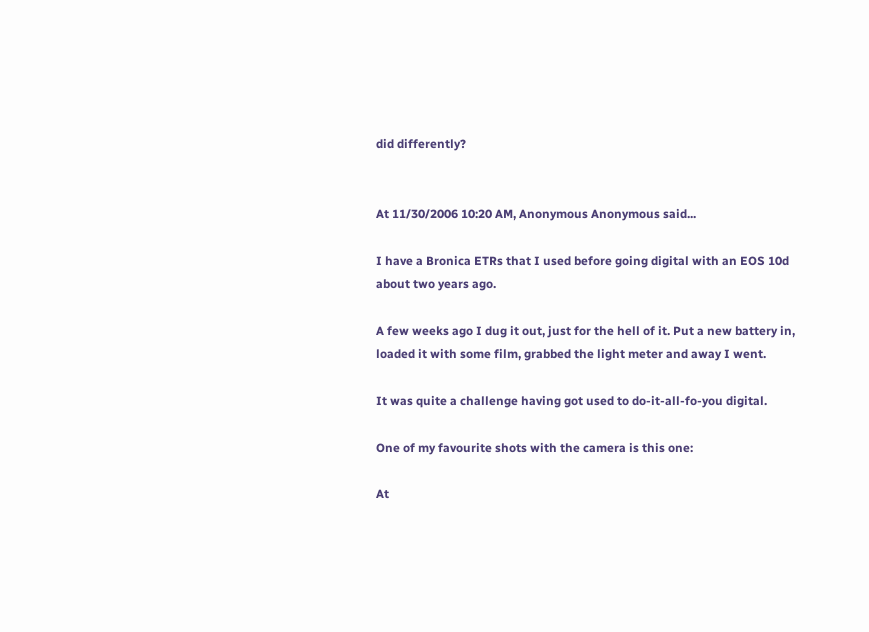did differently?


At 11/30/2006 10:20 AM, Anonymous Anonymous said...

I have a Bronica ETRs that I used before going digital with an EOS 10d about two years ago.

A few weeks ago I dug it out, just for the hell of it. Put a new battery in, loaded it with some film, grabbed the light meter and away I went.

It was quite a challenge having got used to do-it-all-fo-you digital.

One of my favourite shots with the camera is this one:

At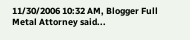11/30/2006 10:32 AM, Blogger Full Metal Attorney said...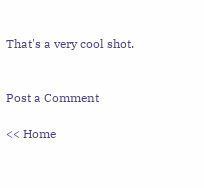That's a very cool shot.


Post a Comment

<< Home